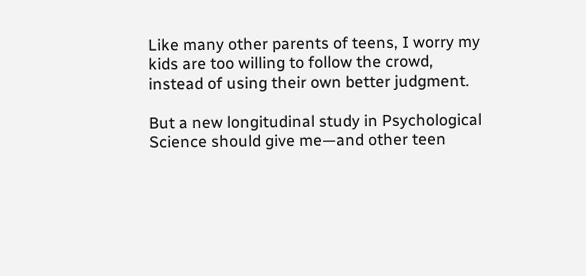Like many other parents of teens, I worry my kids are too willing to follow the crowd, instead of using their own better judgment.

But a new longitudinal study in Psychological Science should give me—and other teen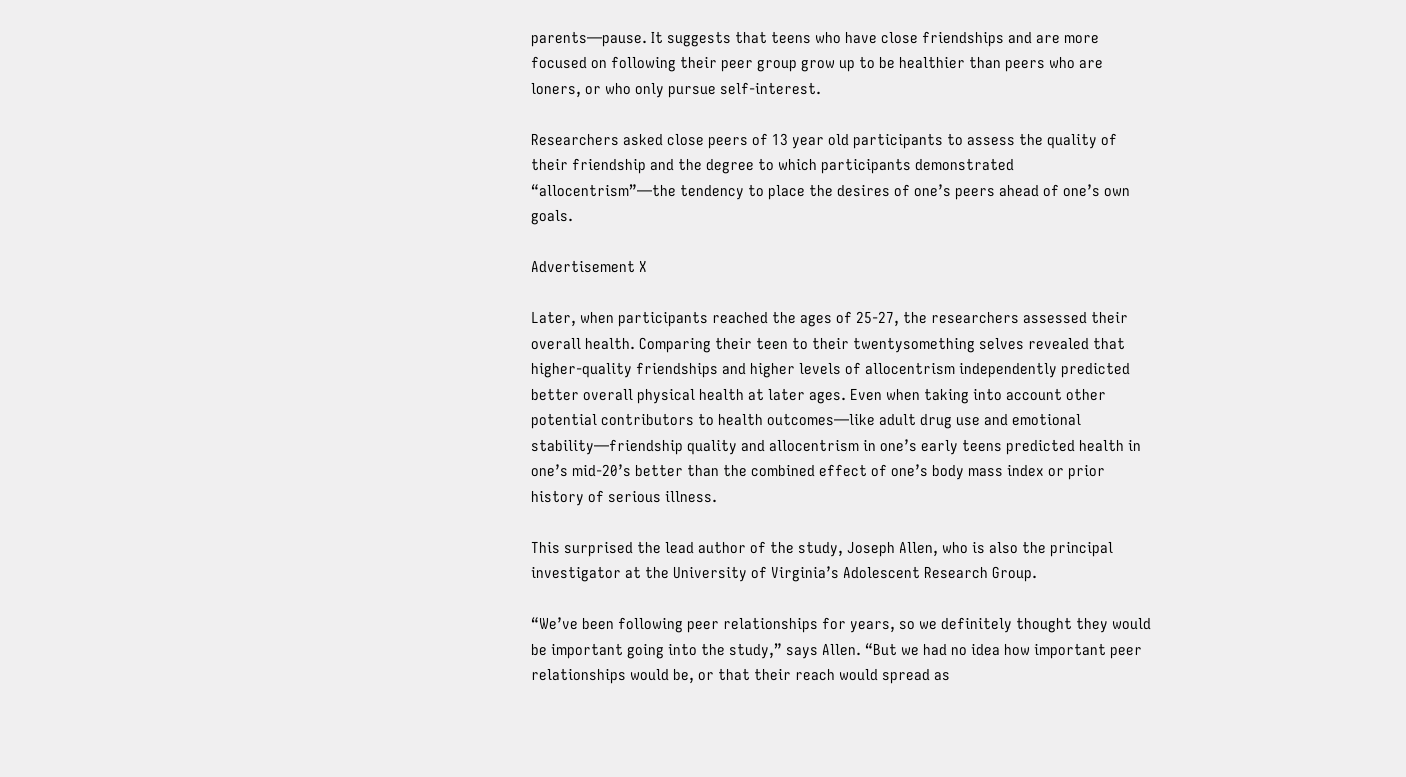parents—pause. It suggests that teens who have close friendships and are more focused on following their peer group grow up to be healthier than peers who are loners, or who only pursue self-interest.

Researchers asked close peers of 13 year old participants to assess the quality of their friendship and the degree to which participants demonstrated “allocentrism”—the tendency to place the desires of one’s peers ahead of one’s own goals.

Advertisement X

Later, when participants reached the ages of 25-27, the researchers assessed their overall health. Comparing their teen to their twentysomething selves revealed that higher-quality friendships and higher levels of allocentrism independently predicted better overall physical health at later ages. Even when taking into account other potential contributors to health outcomes—like adult drug use and emotional stability—friendship quality and allocentrism in one’s early teens predicted health in one’s mid-20’s better than the combined effect of one’s body mass index or prior history of serious illness.

This surprised the lead author of the study, Joseph Allen, who is also the principal investigator at the University of Virginia’s Adolescent Research Group.

“We’ve been following peer relationships for years, so we definitely thought they would be important going into the study,” says Allen. “But we had no idea how important peer relationships would be, or that their reach would spread as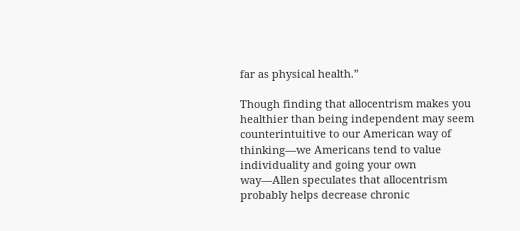far as physical health.”

Though finding that allocentrism makes you healthier than being independent may seem counterintuitive to our American way of thinking—we Americans tend to value individuality and going your own way—Allen speculates that allocentrism probably helps decrease chronic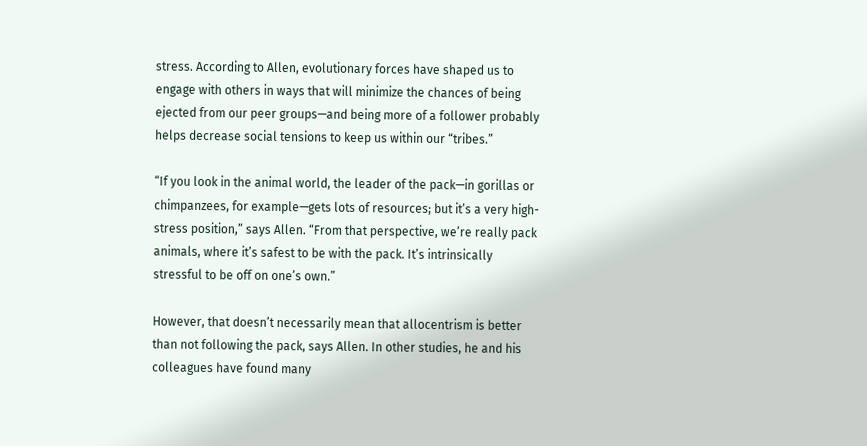stress. According to Allen, evolutionary forces have shaped us to engage with others in ways that will minimize the chances of being ejected from our peer groups—and being more of a follower probably helps decrease social tensions to keep us within our “tribes.”

“If you look in the animal world, the leader of the pack—in gorillas or chimpanzees, for example—gets lots of resources; but it’s a very high-stress position,” says Allen. “From that perspective, we’re really pack animals, where it’s safest to be with the pack. It’s intrinsically stressful to be off on one’s own.”

However, that doesn’t necessarily mean that allocentrism is better than not following the pack, says Allen. In other studies, he and his colleagues have found many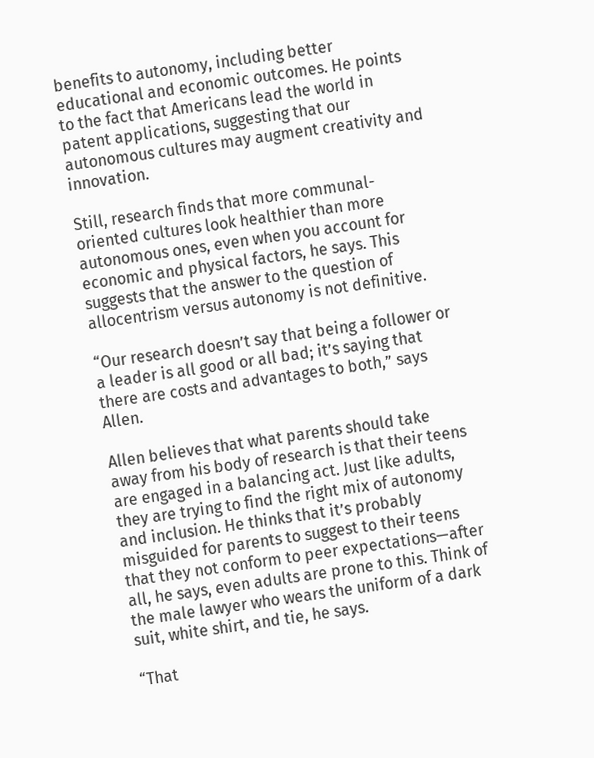benefits to autonomy, including better educational and economic outcomes. He points to the fact that Americans lead the world in patent applications, suggesting that our autonomous cultures may augment creativity and innovation.

Still, research finds that more communal-oriented cultures look healthier than more autonomous ones, even when you account for economic and physical factors, he says. This suggests that the answer to the question of allocentrism versus autonomy is not definitive.

“Our research doesn’t say that being a follower or a leader is all good or all bad; it’s saying that there are costs and advantages to both,” says Allen.

Allen believes that what parents should take away from his body of research is that their teens are engaged in a balancing act. Just like adults, they are trying to find the right mix of autonomy and inclusion. He thinks that it’s probably misguided for parents to suggest to their teens that they not conform to peer expectations—after all, he says, even adults are prone to this. Think of the male lawyer who wears the uniform of a dark suit, white shirt, and tie, he says.

“That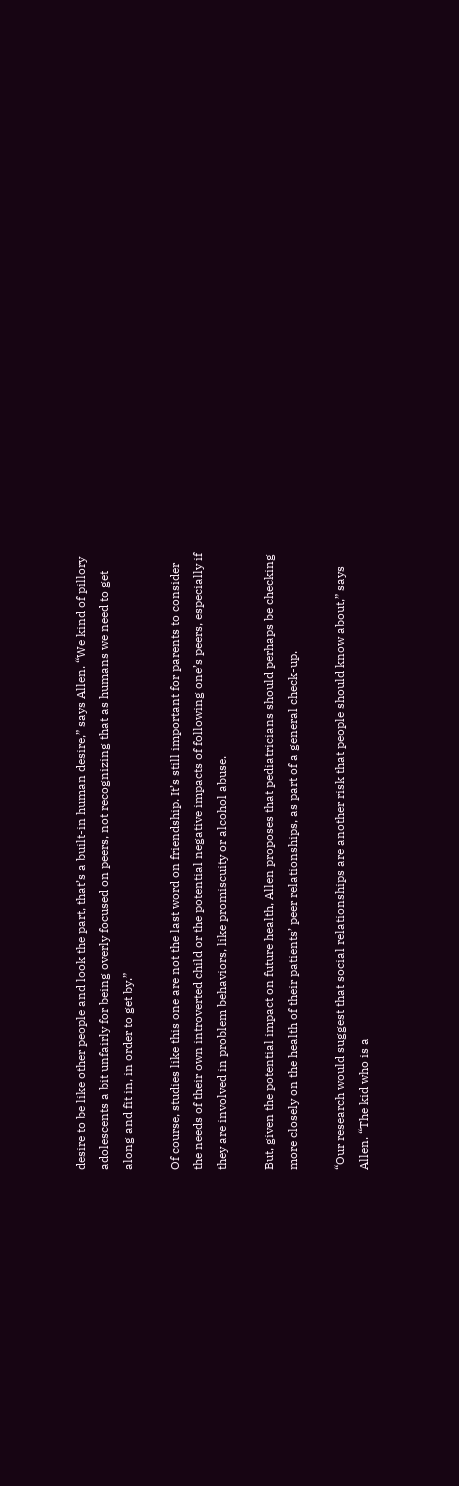desire to be like other people and look the part, that’s a built-in human desire,” says Allen. “We kind of pillory adolescents a bit unfairly for being overly focused on peers, not recognizing that as humans we need to get along and fit in, in order to get by.”

Of course, studies like this one are not the last word on friendship. It’s still important for parents to consider the needs of their own introverted child or the potential negative impacts of following one’s peers, especially if they are involved in problem behaviors, like promiscuity or alcohol abuse.

But, given the potential impact on future health, Allen proposes that pediatricians should perhaps be checking more closely on the health of their patients’ peer relationships, as part of a general check-up.

“Our research would suggest that social relationships are another risk that people should know about,” says Allen. “The kid who is a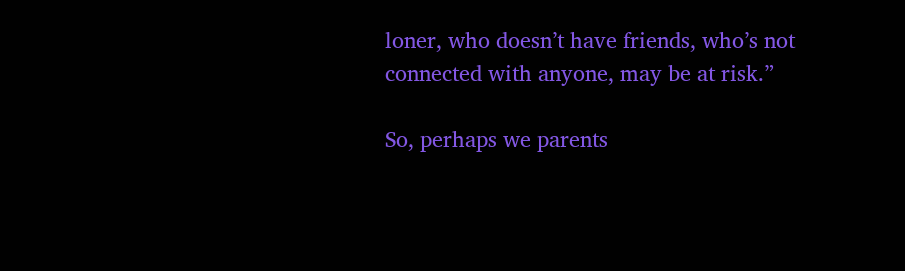loner, who doesn’t have friends, who’s not connected with anyone, may be at risk.”

So, perhaps we parents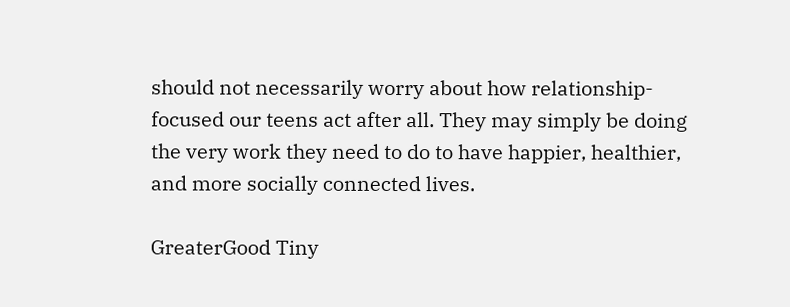should not necessarily worry about how relationship-focused our teens act after all. They may simply be doing the very work they need to do to have happier, healthier, and more socially connected lives.

GreaterGood Tiny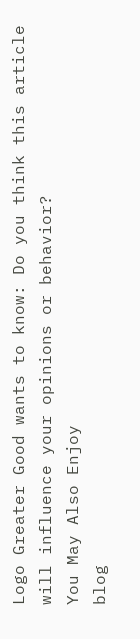Logo Greater Good wants to know: Do you think this article will influence your opinions or behavior?
You May Also Enjoy
blog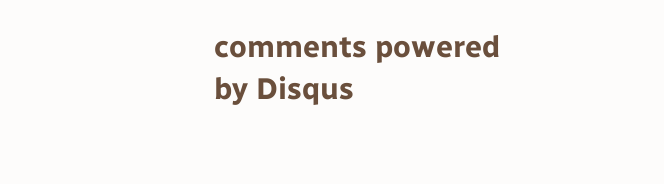comments powered by Disqus